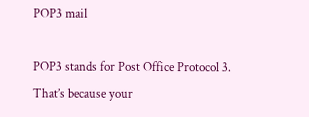POP3 mail

POP3 stands for Post Office Protocol 3. That’s because your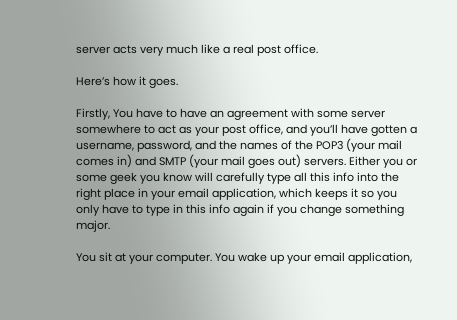server acts very much like a real post office.

Here’s how it goes.

Firstly, You have to have an agreement with some server somewhere to act as your post office, and you’ll have gotten a username, password, and the names of the POP3 (your mail comes in) and SMTP (your mail goes out) servers. Either you or some geek you know will carefully type all this info into the right place in your email application, which keeps it so you only have to type in this info again if you change something major.

You sit at your computer. You wake up your email application,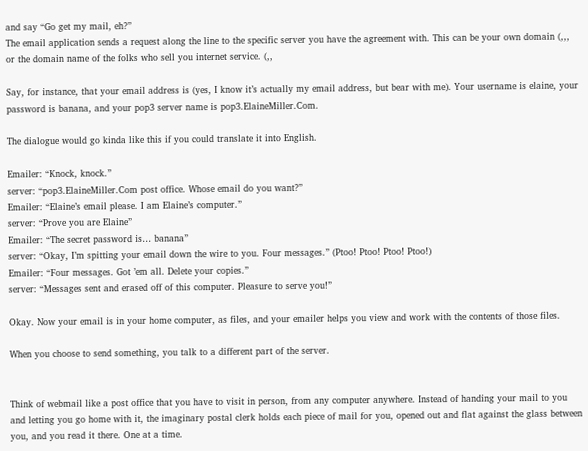and say “Go get my mail, eh?”
The email application sends a request along the line to the specific server you have the agreement with. This can be your own domain (,,, or the domain name of the folks who sell you internet service. (,,

Say, for instance, that your email address is (yes, I know it’s actually my email address, but bear with me). Your username is elaine, your password is banana, and your pop3 server name is pop3.ElaineMiller.Com.

The dialogue would go kinda like this if you could translate it into English.

Emailer: “Knock, knock.”
server: “pop3.ElaineMiller.Com post office. Whose email do you want?”
Emailer: “Elaine’s email please. I am Elaine’s computer.”
server: “Prove you are Elaine”
Emailer: “The secret password is… banana”
server: “Okay, I’m spitting your email down the wire to you. Four messages.” (Ptoo! Ptoo! Ptoo! Ptoo!)
Emailer: “Four messages. Got ’em all. Delete your copies.”
server: “Messages sent and erased off of this computer. Pleasure to serve you!”

Okay. Now your email is in your home computer, as files, and your emailer helps you view and work with the contents of those files.

When you choose to send something, you talk to a different part of the server.


Think of webmail like a post office that you have to visit in person, from any computer anywhere. Instead of handing your mail to you and letting you go home with it, the imaginary postal clerk holds each piece of mail for you, opened out and flat against the glass between you, and you read it there. One at a time.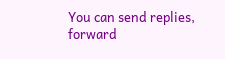You can send replies, forward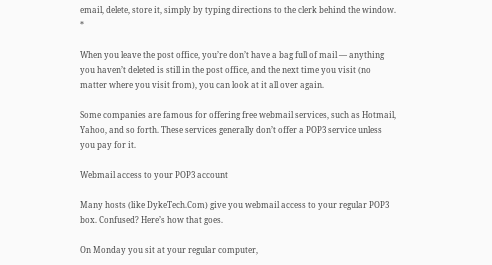email, delete, store it, simply by typing directions to the clerk behind the window. *

When you leave the post office, you’re don’t have a bag full of mail — anything you haven’t deleted is still in the post office, and the next time you visit (no matter where you visit from), you can look at it all over again.

Some companies are famous for offering free webmail services, such as Hotmail, Yahoo, and so forth. These services generally don’t offer a POP3 service unless you pay for it.

Webmail access to your POP3 account

Many hosts (like DykeTech.Com) give you webmail access to your regular POP3 box. Confused? Here’s how that goes.

On Monday you sit at your regular computer,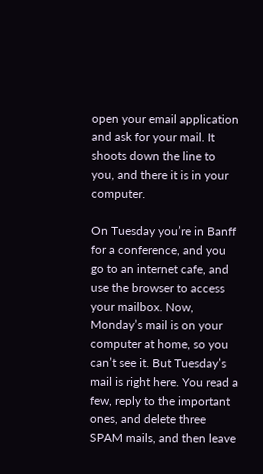open your email application and ask for your mail. It shoots down the line to you, and there it is in your computer.

On Tuesday you’re in Banff for a conference, and you go to an internet cafe, and use the browser to access your mailbox. Now, Monday’s mail is on your computer at home, so you can’t see it. But Tuesday’s mail is right here. You read a few, reply to the important ones, and delete three SPAM mails, and then leave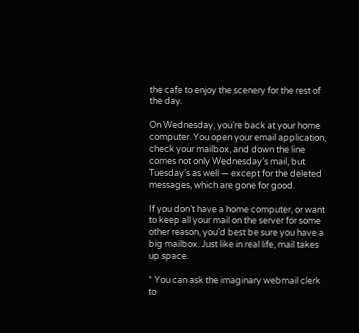the cafe to enjoy the scenery for the rest of the day.

On Wednesday, you’re back at your home computer. You open your email application, check your mailbox, and down the line comes not only Wednesday’s mail, but Tuesday’s as well — except for the deleted messages, which are gone for good.

If you don’t have a home computer, or want to keep all your mail on the server for some other reason, you’d best be sure you have a big mailbox. Just like in real life, mail takes up space.

* You can ask the imaginary webmail clerk to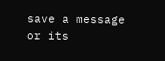save a message or its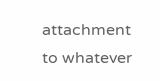attachment to whatever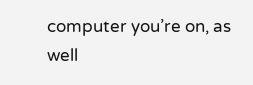computer you’re on, as well